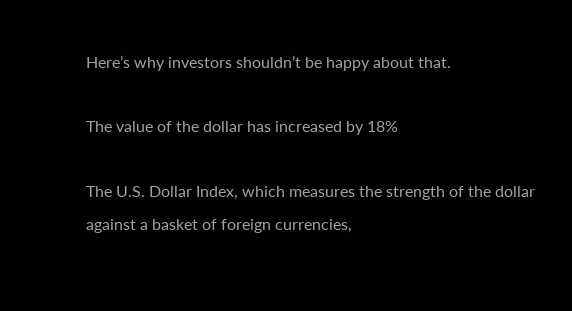Here’s why investors shouldn’t be happy about that.

The value of the dollar has increased by 18%

The U.S. Dollar Index, which measures the strength of the dollar against a basket of foreign currencies,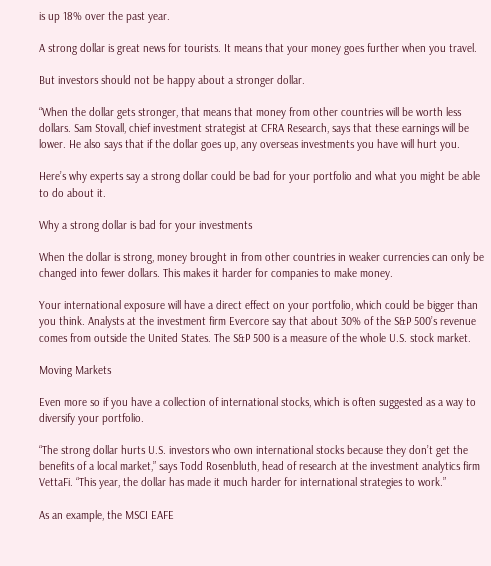is up 18% over the past year.

A strong dollar is great news for tourists. It means that your money goes further when you travel.

But investors should not be happy about a stronger dollar.

“When the dollar gets stronger, that means that money from other countries will be worth less dollars. Sam Stovall, chief investment strategist at CFRA Research, says that these earnings will be lower. He also says that if the dollar goes up, any overseas investments you have will hurt you.

Here’s why experts say a strong dollar could be bad for your portfolio and what you might be able to do about it.

Why a strong dollar is bad for your investments

When the dollar is strong, money brought in from other countries in weaker currencies can only be changed into fewer dollars. This makes it harder for companies to make money.

Your international exposure will have a direct effect on your portfolio, which could be bigger than you think. Analysts at the investment firm Evercore say that about 30% of the S&P 500’s revenue comes from outside the United States. The S&P 500 is a measure of the whole U.S. stock market.

Moving Markets

Even more so if you have a collection of international stocks, which is often suggested as a way to diversify your portfolio.

“The strong dollar hurts U.S. investors who own international stocks because they don’t get the benefits of a local market,” says Todd Rosenbluth, head of research at the investment analytics firm VettaFi. “This year, the dollar has made it much harder for international strategies to work.”

As an example, the MSCI EAFE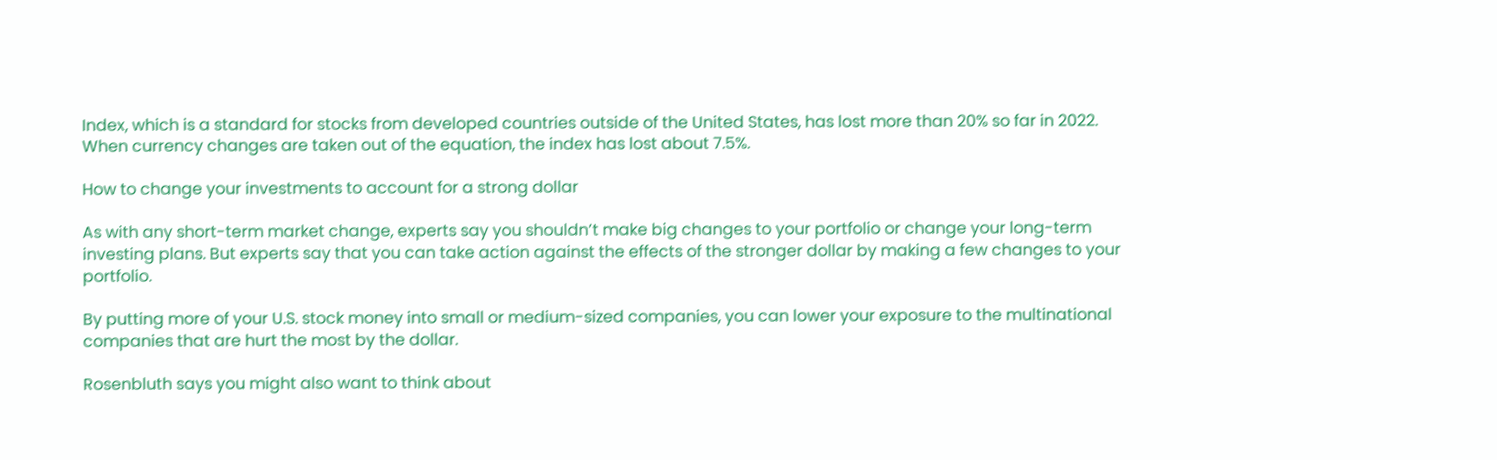Index, which is a standard for stocks from developed countries outside of the United States, has lost more than 20% so far in 2022. When currency changes are taken out of the equation, the index has lost about 7.5%.

How to change your investments to account for a strong dollar

As with any short-term market change, experts say you shouldn’t make big changes to your portfolio or change your long-term investing plans. But experts say that you can take action against the effects of the stronger dollar by making a few changes to your portfolio.

By putting more of your U.S. stock money into small or medium-sized companies, you can lower your exposure to the multinational companies that are hurt the most by the dollar.

Rosenbluth says you might also want to think about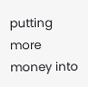putting more money into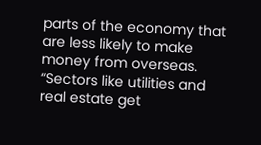parts of the economy that are less likely to make money from overseas. “Sectors like utilities and real estate get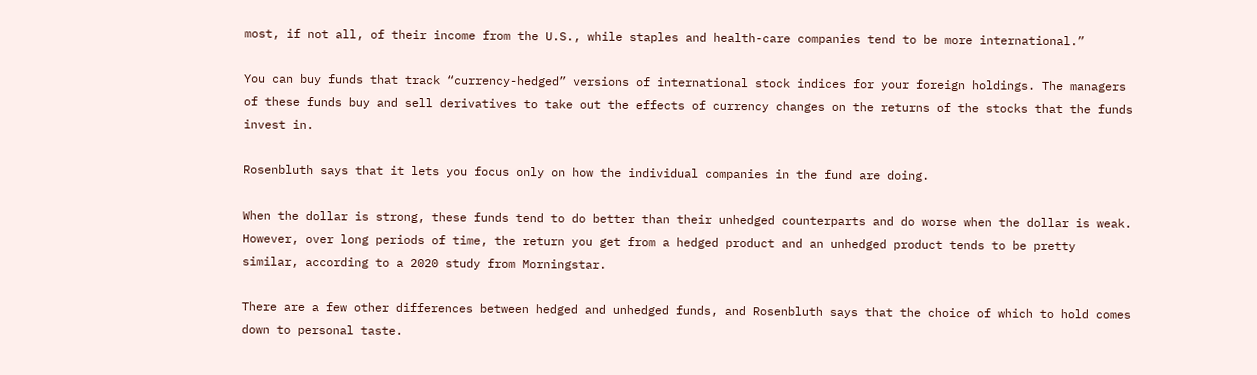most, if not all, of their income from the U.S., while staples and health-care companies tend to be more international.”

You can buy funds that track “currency-hedged” versions of international stock indices for your foreign holdings. The managers of these funds buy and sell derivatives to take out the effects of currency changes on the returns of the stocks that the funds invest in.

Rosenbluth says that it lets you focus only on how the individual companies in the fund are doing.

When the dollar is strong, these funds tend to do better than their unhedged counterparts and do worse when the dollar is weak. However, over long periods of time, the return you get from a hedged product and an unhedged product tends to be pretty similar, according to a 2020 study from Morningstar.

There are a few other differences between hedged and unhedged funds, and Rosenbluth says that the choice of which to hold comes down to personal taste.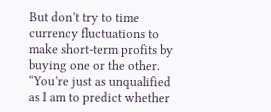But don’t try to time currency fluctuations to make short-term profits by buying one or the other. “You’re just as unqualified as I am to predict whether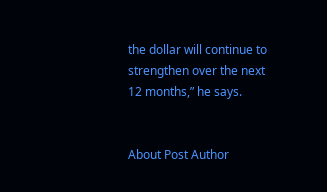the dollar will continue to strengthen over the next 12 months,” he says.


About Post Author